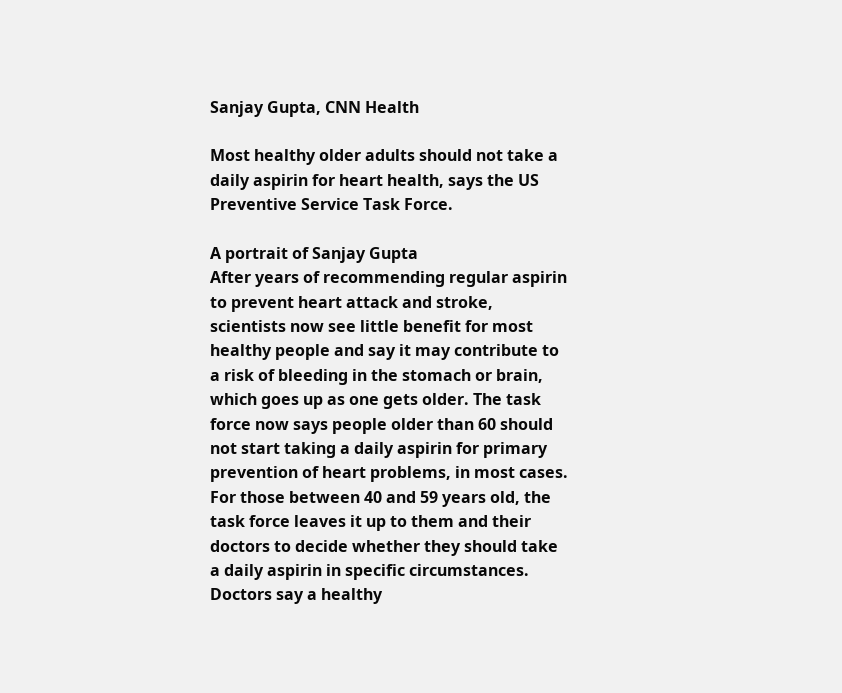Sanjay Gupta, CNN Health

Most healthy older adults should not take a daily aspirin for heart health, says the US Preventive Service Task Force.

A portrait of Sanjay Gupta
After years of recommending regular aspirin to prevent heart attack and stroke, scientists now see little benefit for most healthy people and say it may contribute to a risk of bleeding in the stomach or brain, which goes up as one gets older. The task force now says people older than 60 should not start taking a daily aspirin for primary prevention of heart problems, in most cases. For those between 40 and 59 years old, the task force leaves it up to them and their doctors to decide whether they should take a daily aspirin in specific circumstances. Doctors say a healthy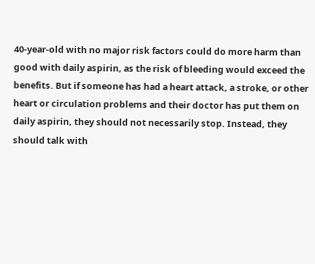40-year-old with no major risk factors could do more harm than good with daily aspirin, as the risk of bleeding would exceed the benefits. But if someone has had a heart attack, a stroke, or other heart or circulation problems and their doctor has put them on daily aspirin, they should not necessarily stop. Instead, they should talk with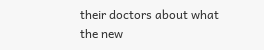their doctors about what the new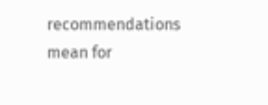recommendations mean for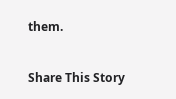them.

Share This Story